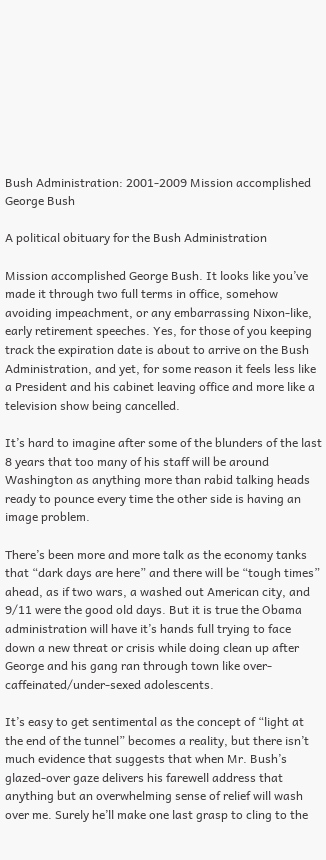Bush Administration: 2001-2009 Mission accomplished George Bush

A political obituary for the Bush Administration

Mission accomplished George Bush. It looks like you’ve made it through two full terms in office, somehow avoiding impeachment, or any embarrassing Nixon-like, early retirement speeches. Yes, for those of you keeping track the expiration date is about to arrive on the Bush Administration, and yet, for some reason it feels less like a President and his cabinet leaving office and more like a television show being cancelled.

It’s hard to imagine after some of the blunders of the last 8 years that too many of his staff will be around Washington as anything more than rabid talking heads ready to pounce every time the other side is having an image problem.

There’s been more and more talk as the economy tanks that “dark days are here” and there will be “tough times” ahead, as if two wars, a washed out American city, and 9/11 were the good old days. But it is true the Obama administration will have it’s hands full trying to face down a new threat or crisis while doing clean up after George and his gang ran through town like over-caffeinated/under-sexed adolescents.

It’s easy to get sentimental as the concept of “light at the end of the tunnel” becomes a reality, but there isn’t much evidence that suggests that when Mr. Bush’s glazed-over gaze delivers his farewell address that anything but an overwhelming sense of relief will wash over me. Surely he’ll make one last grasp to cling to the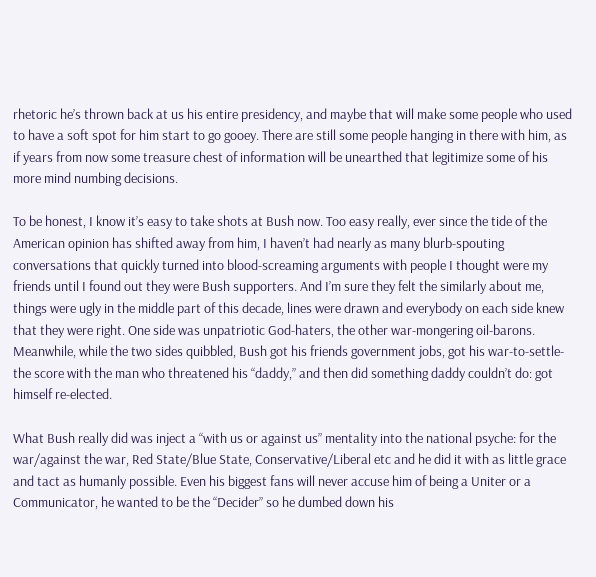rhetoric he’s thrown back at us his entire presidency, and maybe that will make some people who used to have a soft spot for him start to go gooey. There are still some people hanging in there with him, as if years from now some treasure chest of information will be unearthed that legitimize some of his more mind numbing decisions.

To be honest, I know it’s easy to take shots at Bush now. Too easy really, ever since the tide of the American opinion has shifted away from him, I haven’t had nearly as many blurb-spouting conversations that quickly turned into blood-screaming arguments with people I thought were my friends until I found out they were Bush supporters. And I’m sure they felt the similarly about me, things were ugly in the middle part of this decade, lines were drawn and everybody on each side knew that they were right. One side was unpatriotic God-haters, the other war-mongering oil-barons. Meanwhile, while the two sides quibbled, Bush got his friends government jobs, got his war-to-settle-the score with the man who threatened his “daddy,” and then did something daddy couldn’t do: got himself re-elected.

What Bush really did was inject a “with us or against us” mentality into the national psyche: for the war/against the war, Red State/Blue State, Conservative/Liberal etc and he did it with as little grace and tact as humanly possible. Even his biggest fans will never accuse him of being a Uniter or a Communicator, he wanted to be the “Decider” so he dumbed down his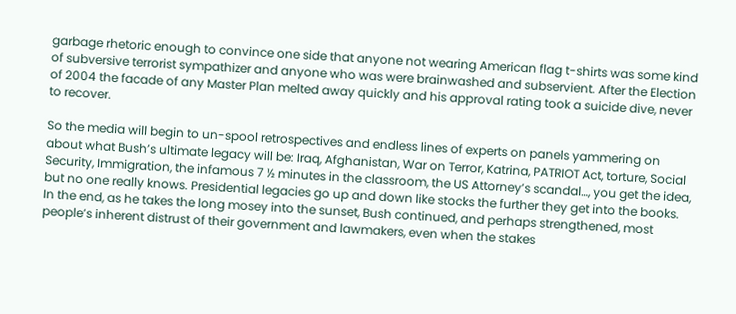garbage rhetoric enough to convince one side that anyone not wearing American flag t-shirts was some kind of subversive terrorist sympathizer and anyone who was were brainwashed and subservient. After the Election of 2004 the facade of any Master Plan melted away quickly and his approval rating took a suicide dive, never to recover.

So the media will begin to un-spool retrospectives and endless lines of experts on panels yammering on about what Bush’s ultimate legacy will be: Iraq, Afghanistan, War on Terror, Katrina, PATRIOT Act, torture, Social Security, Immigration, the infamous 7 ½ minutes in the classroom, the US Attorney’s scandal…, you get the idea, but no one really knows. Presidential legacies go up and down like stocks the further they get into the books. In the end, as he takes the long mosey into the sunset, Bush continued, and perhaps strengthened, most people’s inherent distrust of their government and lawmakers, even when the stakes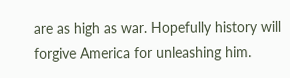are as high as war. Hopefully history will forgive America for unleashing him.